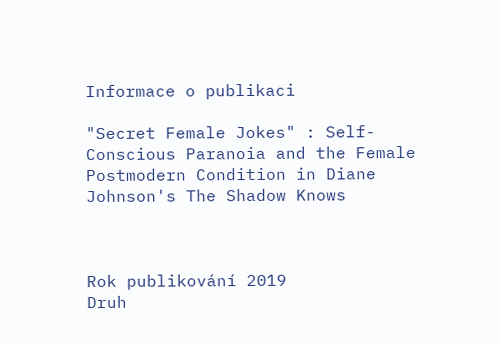Informace o publikaci

"Secret Female Jokes" : Self-Conscious Paranoia and the Female Postmodern Condition in Diane Johnson's The Shadow Knows



Rok publikování 2019
Druh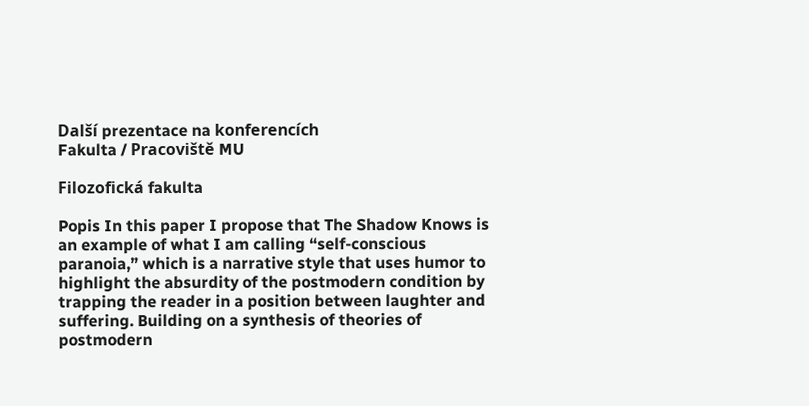Další prezentace na konferencích
Fakulta / Pracoviště MU

Filozofická fakulta

Popis In this paper I propose that The Shadow Knows is an example of what I am calling “self-conscious paranoia,” which is a narrative style that uses humor to highlight the absurdity of the postmodern condition by trapping the reader in a position between laughter and suffering. Building on a synthesis of theories of postmodern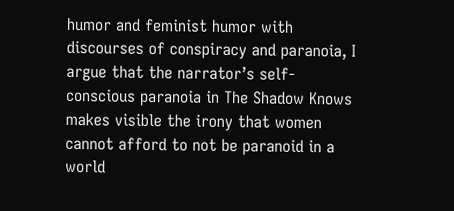humor and feminist humor with discourses of conspiracy and paranoia, I argue that the narrator’s self-conscious paranoia in The Shadow Knows makes visible the irony that women cannot afford to not be paranoid in a world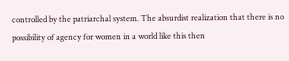controlled by the patriarchal system. The absurdist realization that there is no possibility of agency for women in a world like this then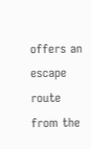offers an escape route from the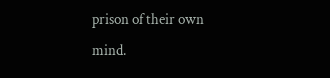prison of their own mind.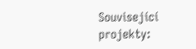Související projekty: